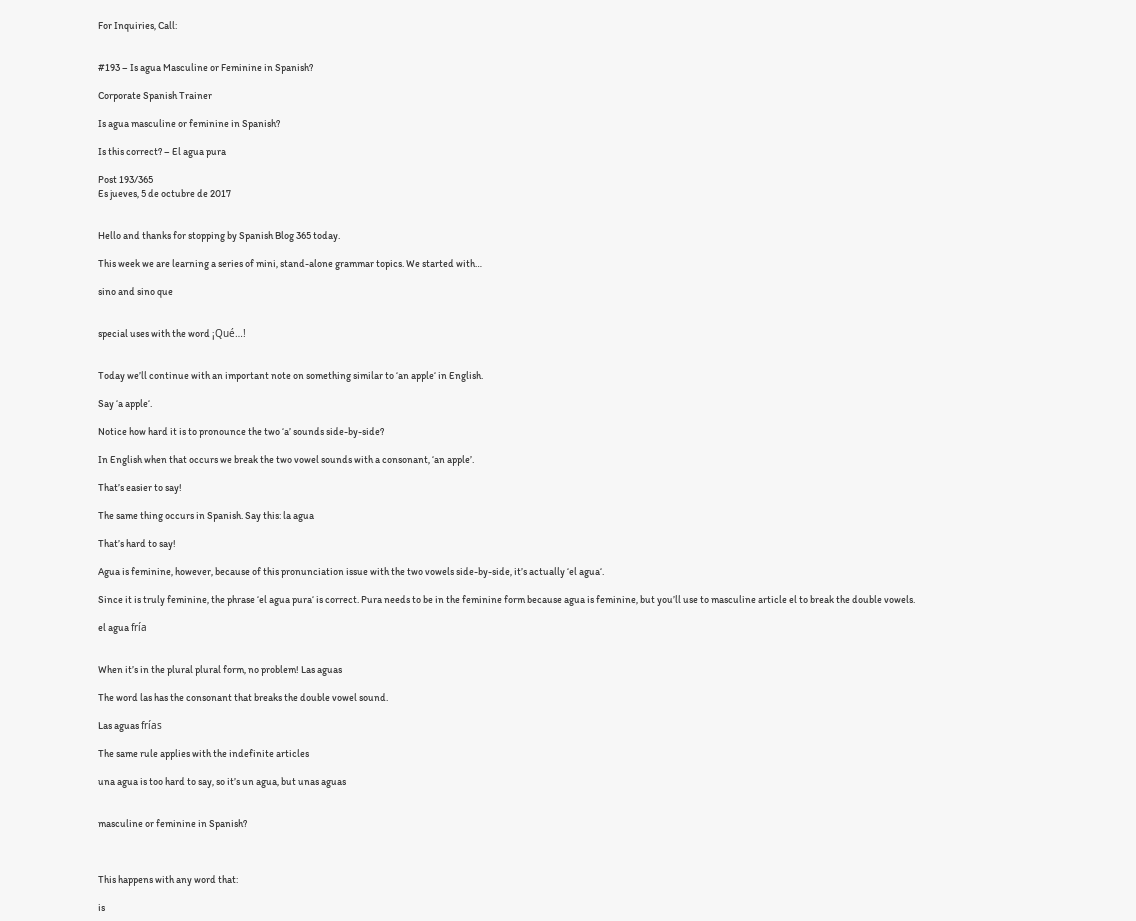For Inquiries, Call:


#193 – Is agua Masculine or Feminine in Spanish?

Corporate Spanish Trainer

Is agua masculine or feminine in Spanish?

Is this correct? – El agua pura

Post 193/365
Es jueves, 5 de octubre de 2017


Hello and thanks for stopping by Spanish Blog 365 today.

This week we are learning a series of mini, stand-alone grammar topics. We started with…

sino and sino que


special uses with the word ¡Qué…!


Today we’ll continue with an important note on something similar to ‘an apple‘ in English.

Say ‘a apple‘.

Notice how hard it is to pronounce the two ‘a’ sounds side-by-side?

In English when that occurs we break the two vowel sounds with a consonant, ‘an apple’.

That’s easier to say!

The same thing occurs in Spanish. Say this: la agua

That’s hard to say!

Agua is feminine, however, because of this pronunciation issue with the two vowels side-by-side, it’s actually ‘el agua‘.

Since it is truly feminine, the phrase ‘el agua pura‘ is correct. Pura needs to be in the feminine form because agua is feminine, but you’ll use to masculine article el to break the double vowels.

el agua fría


When it’s in the plural plural form, no problem! Las aguas

The word las has the consonant that breaks the double vowel sound.

Las aguas frías

The same rule applies with the indefinite articles

una agua is too hard to say, so it’s un agua, but unas aguas


masculine or feminine in Spanish?



This happens with any word that:

is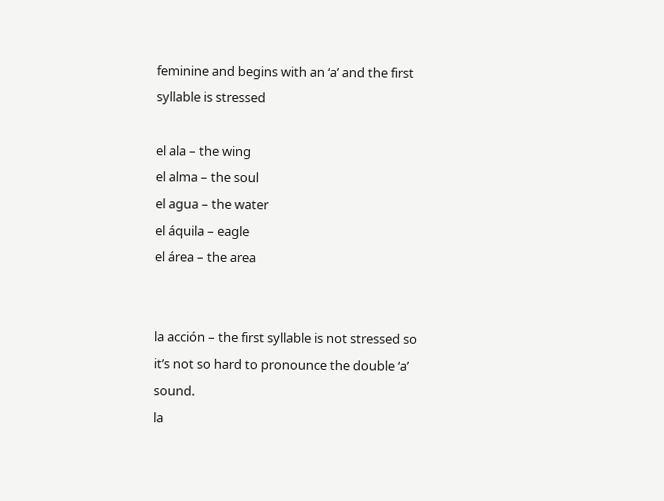feminine and begins with an ‘a’ and the first syllable is stressed

el ala – the wing
el alma – the soul
el agua – the water
el áquila – eagle
el área – the area


la acción – the first syllable is not stressed so it’s not so hard to pronounce the double ‘a’ sound.
la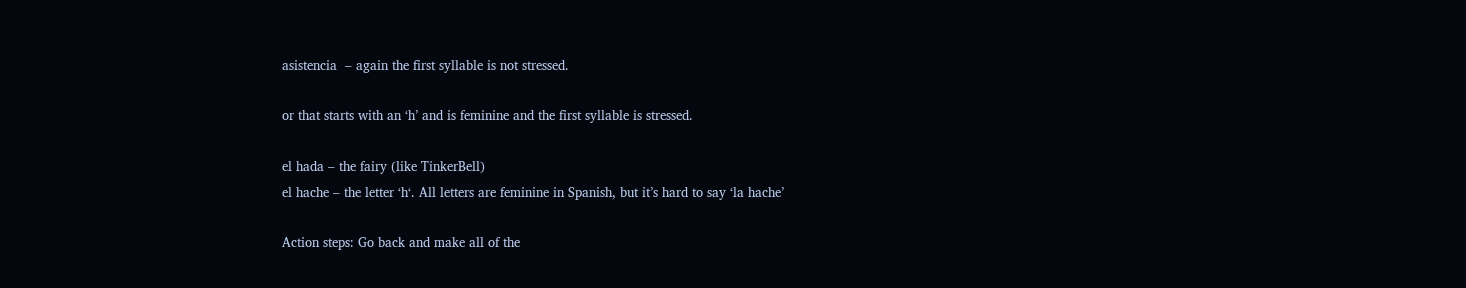asistencia  – again the first syllable is not stressed.

or that starts with an ‘h’ and is feminine and the first syllable is stressed.

el hada – the fairy (like TinkerBell)
el hache – the letter ‘h‘. All letters are feminine in Spanish, but it’s hard to say ‘la hache’

Action steps: Go back and make all of the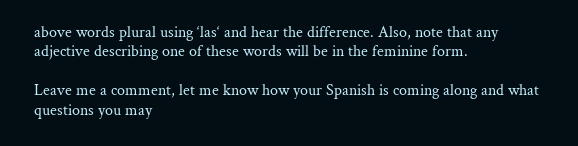above words plural using ‘las‘ and hear the difference. Also, note that any adjective describing one of these words will be in the feminine form.

Leave me a comment, let me know how your Spanish is coming along and what questions you may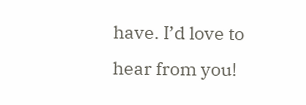have. I’d love to hear from you!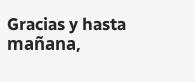Gracias y hasta mañana,